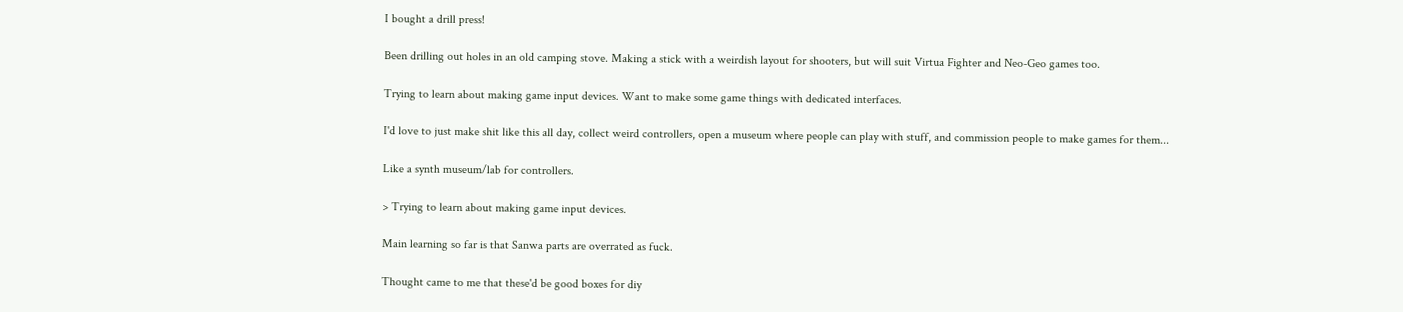I bought a drill press!

Been drilling out holes in an old camping stove. Making a stick with a weirdish layout for shooters, but will suit Virtua Fighter and Neo-Geo games too.

Trying to learn about making game input devices. Want to make some game things with dedicated interfaces.

I'd love to just make shit like this all day, collect weird controllers, open a museum where people can play with stuff, and commission people to make games for them...

Like a synth museum/lab for controllers.

> Trying to learn about making game input devices.

Main learning so far is that Sanwa parts are overrated as fuck.

Thought came to me that these'd be good boxes for diy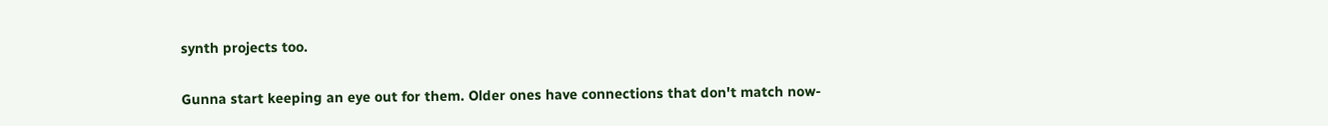synth projects too.

Gunna start keeping an eye out for them. Older ones have connections that don't match now-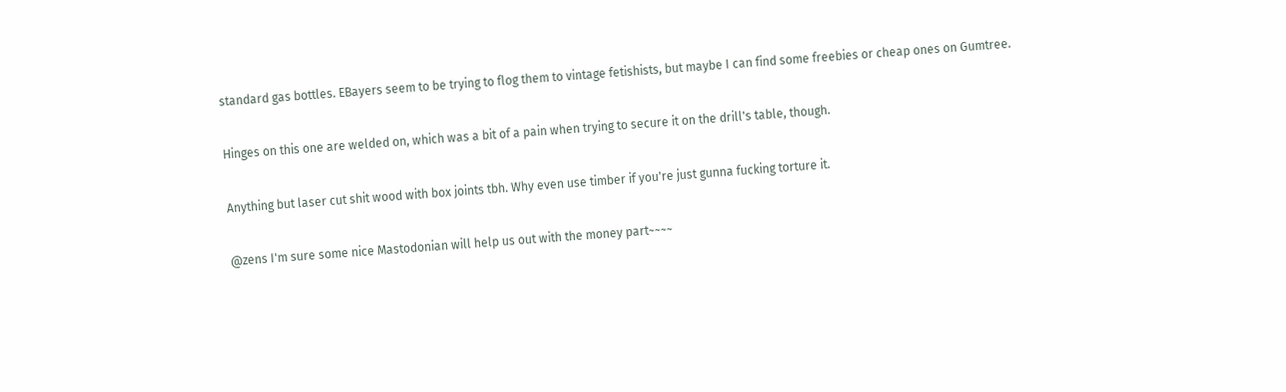standard gas bottles. EBayers seem to be trying to flog them to vintage fetishists, but maybe I can find some freebies or cheap ones on Gumtree.

Hinges on this one are welded on, which was a bit of a pain when trying to secure it on the drill's table, though.

Anything but laser cut shit wood with box joints tbh. Why even use timber if you're just gunna fucking torture it.

@zens I'm sure some nice Mastodonian will help us out with the money part~~~~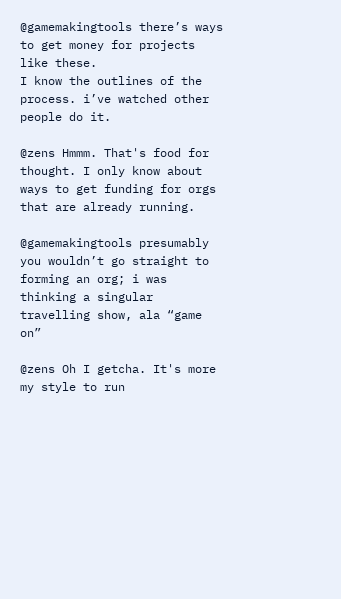@gamemakingtools there’s ways to get money for projects like these.
I know the outlines of the process. i’ve watched other people do it.

@zens Hmmm. That's food for thought. I only know about ways to get funding for orgs that are already running.

@gamemakingtools presumably you wouldn’t go straight to forming an org; i was thinking a singular travelling show, ala “game on”

@zens Oh I getcha. It's more my style to run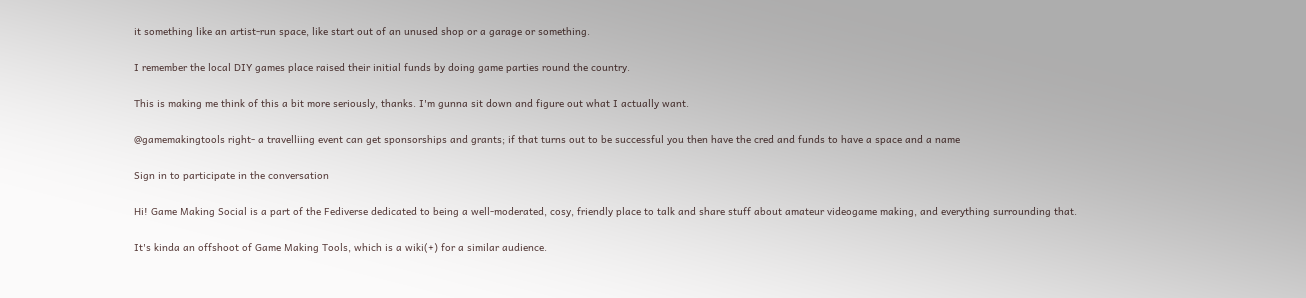it something like an artist-run space, like start out of an unused shop or a garage or something.

I remember the local DIY games place raised their initial funds by doing game parties round the country.

This is making me think of this a bit more seriously, thanks. I'm gunna sit down and figure out what I actually want.

@gamemakingtools right- a travelliing event can get sponsorships and grants; if that turns out to be successful you then have the cred and funds to have a space and a name

Sign in to participate in the conversation

Hi! Game Making Social is a part of the Fediverse dedicated to being a well-moderated, cosy, friendly place to talk and share stuff about amateur videogame making, and everything surrounding that.

It's kinda an offshoot of Game Making Tools, which is a wiki(+) for a similar audience.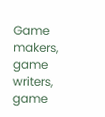Game makers, game writers, game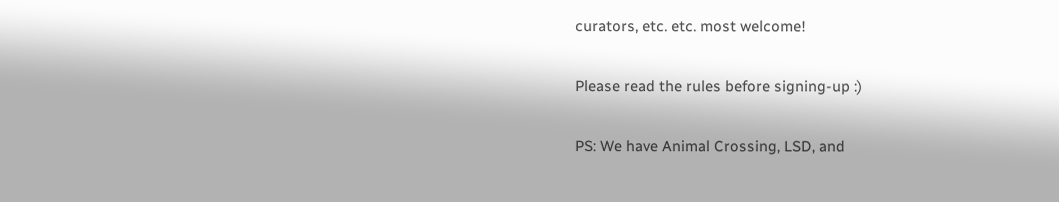curators, etc. etc. most welcome!

Please read the rules before signing-up :)

PS: We have Animal Crossing, LSD, and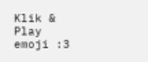Klik & Play emoji :3